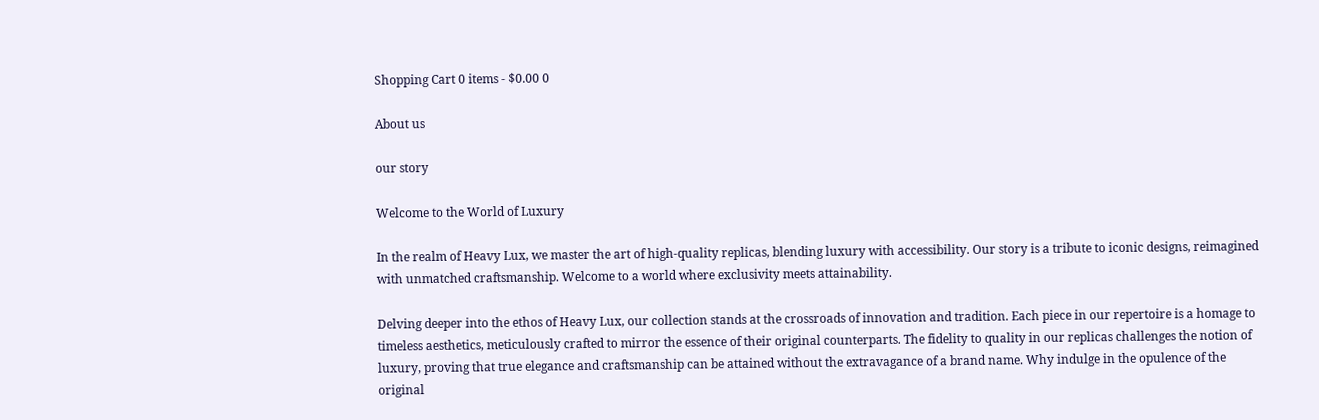Shopping Cart 0 items - $0.00 0

About us

our story

Welcome to the World of Luxury

In the realm of Heavy Lux, we master the art of high-quality replicas, blending luxury with accessibility. Our story is a tribute to iconic designs, reimagined with unmatched craftsmanship. Welcome to a world where exclusivity meets attainability.

Delving deeper into the ethos of Heavy Lux, our collection stands at the crossroads of innovation and tradition. Each piece in our repertoire is a homage to timeless aesthetics, meticulously crafted to mirror the essence of their original counterparts. The fidelity to quality in our replicas challenges the notion of luxury, proving that true elegance and craftsmanship can be attained without the extravagance of a brand name. Why indulge in the opulence of the original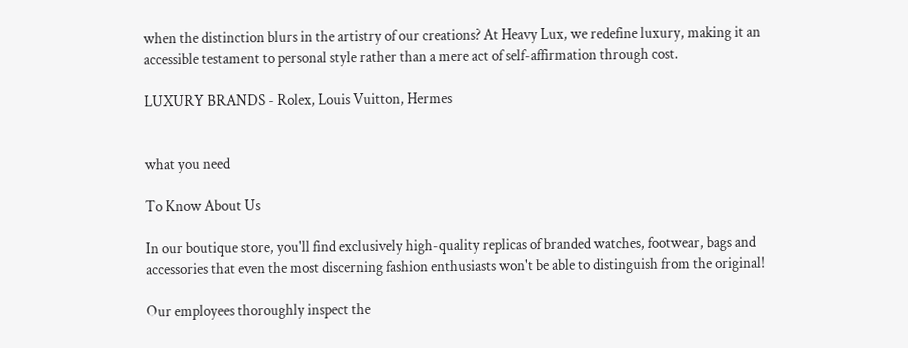when the distinction blurs in the artistry of our creations? At Heavy Lux, we redefine luxury, making it an accessible testament to personal style rather than a mere act of self-affirmation through cost.

LUXURY BRANDS - Rolex, Louis Vuitton, Hermes


what you need

To Know About Us

In our boutique store, you'll find exclusively high-quality replicas of branded watches, footwear, bags and accessories that even the most discerning fashion enthusiasts won't be able to distinguish from the original!

Our employees thoroughly inspect the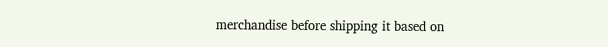merchandise before shipping it based on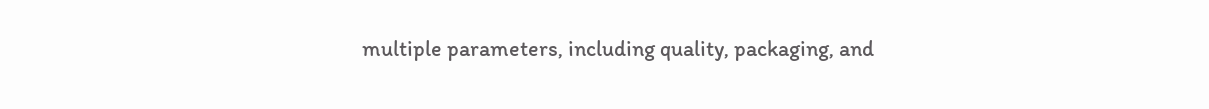multiple parameters, including quality, packaging, and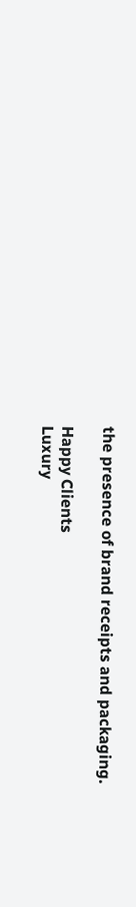the presence of brand receipts and packaging.

Happy Clients
Luxury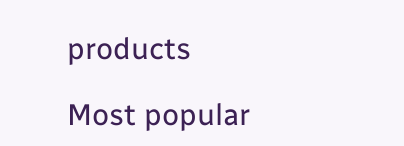products

Most popular